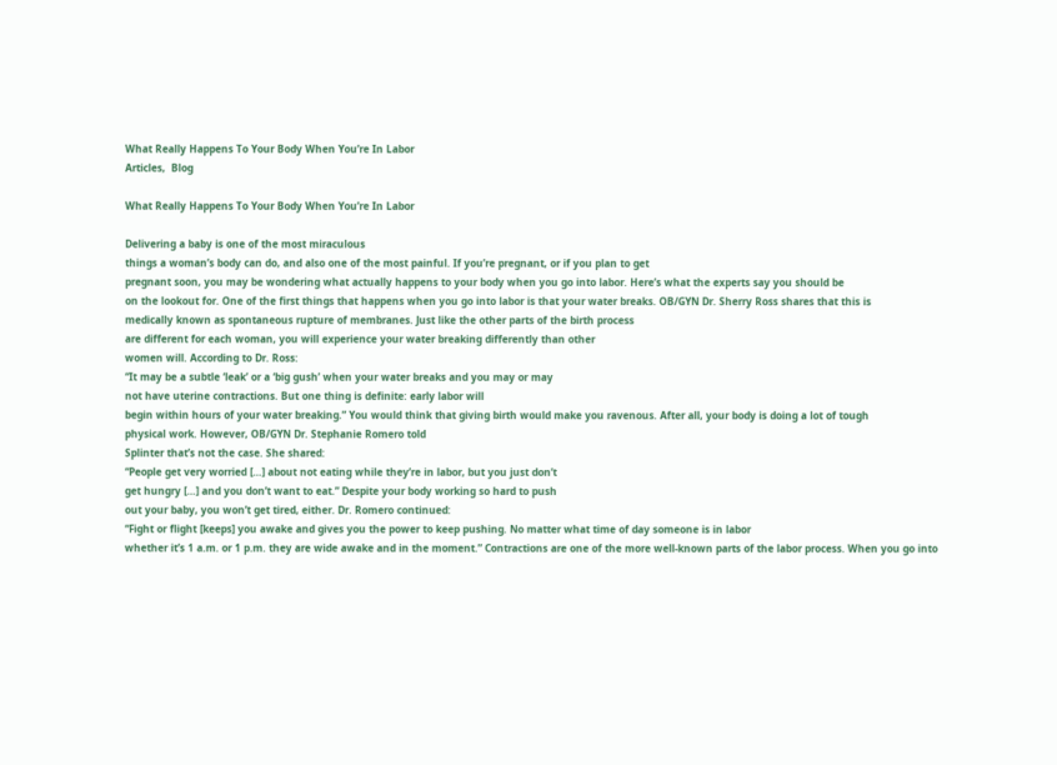What Really Happens To Your Body When You’re In Labor
Articles,  Blog

What Really Happens To Your Body When You’re In Labor

Delivering a baby is one of the most miraculous
things a woman’s body can do, and also one of the most painful. If you’re pregnant, or if you plan to get
pregnant soon, you may be wondering what actually happens to your body when you go into labor. Here’s what the experts say you should be
on the lookout for. One of the first things that happens when you go into labor is that your water breaks. OB/GYN Dr. Sherry Ross shares that this is
medically known as spontaneous rupture of membranes. Just like the other parts of the birth process
are different for each woman, you will experience your water breaking differently than other
women will. According to Dr. Ross:
“It may be a subtle ‘leak’ or a ‘big gush’ when your water breaks and you may or may
not have uterine contractions. But one thing is definite: early labor will
begin within hours of your water breaking.” You would think that giving birth would make you ravenous. After all, your body is doing a lot of tough
physical work. However, OB/GYN Dr. Stephanie Romero told
Splinter that’s not the case. She shared:
“People get very worried […] about not eating while they’re in labor, but you just don’t
get hungry […] and you don’t want to eat.” Despite your body working so hard to push
out your baby, you won’t get tired, either. Dr. Romero continued:
“Fight or flight [keeps] you awake and gives you the power to keep pushing. No matter what time of day someone is in labor
whether it’s 1 a.m. or 1 p.m. they are wide awake and in the moment.” Contractions are one of the more well-known parts of the labor process. When you go into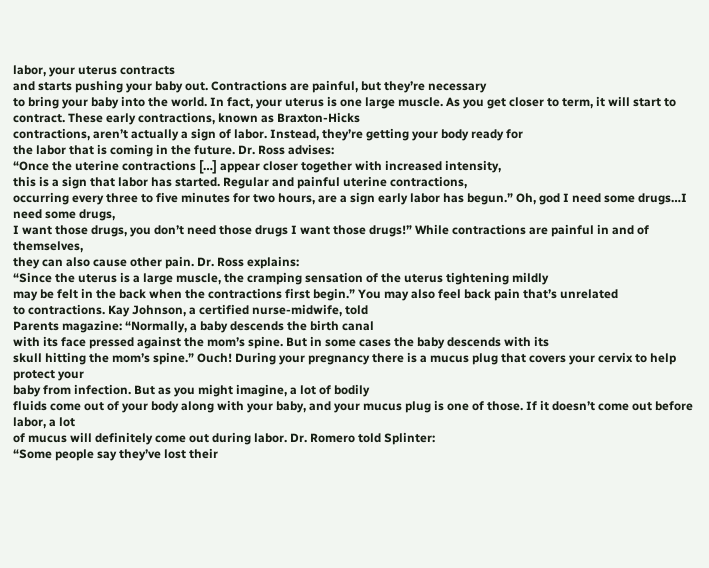labor, your uterus contracts
and starts pushing your baby out. Contractions are painful, but they’re necessary
to bring your baby into the world. In fact, your uterus is one large muscle. As you get closer to term, it will start to
contract. These early contractions, known as Braxton-Hicks
contractions, aren’t actually a sign of labor. Instead, they’re getting your body ready for
the labor that is coming in the future. Dr. Ross advises:
“Once the uterine contractions […] appear closer together with increased intensity,
this is a sign that labor has started. Regular and painful uterine contractions,
occurring every three to five minutes for two hours, are a sign early labor has begun.” Oh, god I need some drugs…I need some drugs,
I want those drugs, you don’t need those drugs I want those drugs!” While contractions are painful in and of themselves,
they can also cause other pain. Dr. Ross explains:
“Since the uterus is a large muscle, the cramping sensation of the uterus tightening mildly
may be felt in the back when the contractions first begin.” You may also feel back pain that’s unrelated
to contractions. Kay Johnson, a certified nurse-midwife, told
Parents magazine: “Normally, a baby descends the birth canal
with its face pressed against the mom’s spine. But in some cases the baby descends with its
skull hitting the mom’s spine.” Ouch! During your pregnancy there is a mucus plug that covers your cervix to help protect your
baby from infection. But as you might imagine, a lot of bodily
fluids come out of your body along with your baby, and your mucus plug is one of those. If it doesn’t come out before labor, a lot
of mucus will definitely come out during labor. Dr. Romero told Splinter:
“Some people say they’ve lost their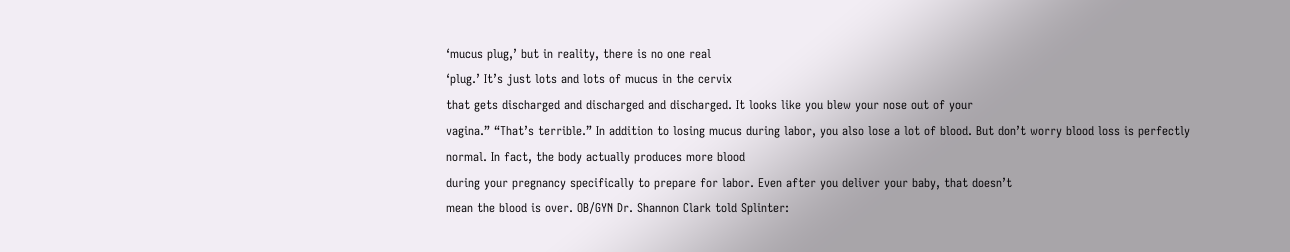‘mucus plug,’ but in reality, there is no one real
‘plug.’ It’s just lots and lots of mucus in the cervix
that gets discharged and discharged and discharged. It looks like you blew your nose out of your
vagina.” “That’s terrible.” In addition to losing mucus during labor, you also lose a lot of blood. But don’t worry blood loss is perfectly normal. In fact, the body actually produces more blood
during your pregnancy specifically to prepare for labor. Even after you deliver your baby, that doesn’t
mean the blood is over. OB/GYN Dr. Shannon Clark told Splinter: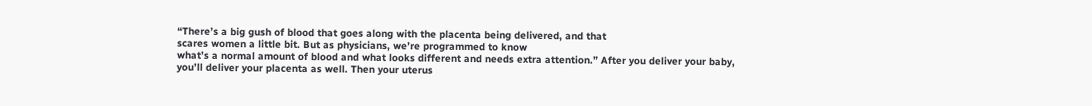“There’s a big gush of blood that goes along with the placenta being delivered, and that
scares women a little bit. But as physicians, we’re programmed to know
what’s a normal amount of blood and what looks different and needs extra attention.” After you deliver your baby, you’ll deliver your placenta as well. Then your uterus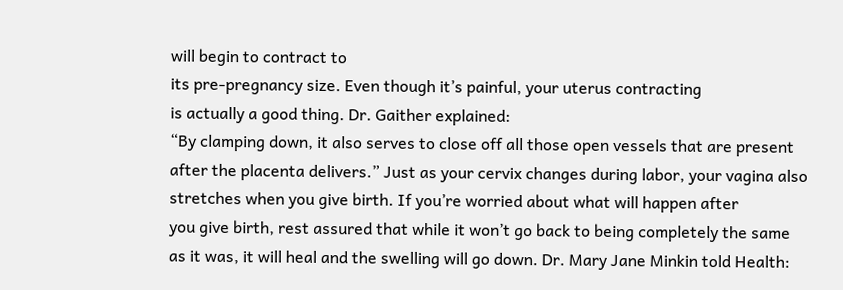will begin to contract to
its pre-pregnancy size. Even though it’s painful, your uterus contracting
is actually a good thing. Dr. Gaither explained:
“By clamping down, it also serves to close off all those open vessels that are present
after the placenta delivers.” Just as your cervix changes during labor, your vagina also stretches when you give birth. If you’re worried about what will happen after
you give birth, rest assured that while it won’t go back to being completely the same
as it was, it will heal and the swelling will go down. Dr. Mary Jane Minkin told Health: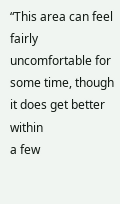“This area can feel fairly uncomfortable for some time, though it does get better within
a few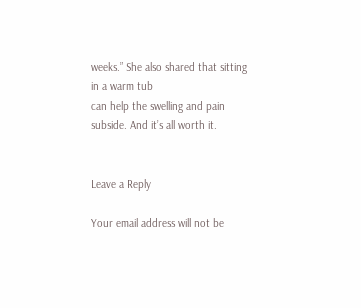weeks.” She also shared that sitting in a warm tub
can help the swelling and pain subside. And it’s all worth it.


Leave a Reply

Your email address will not be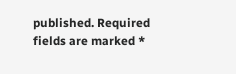published. Required fields are marked *